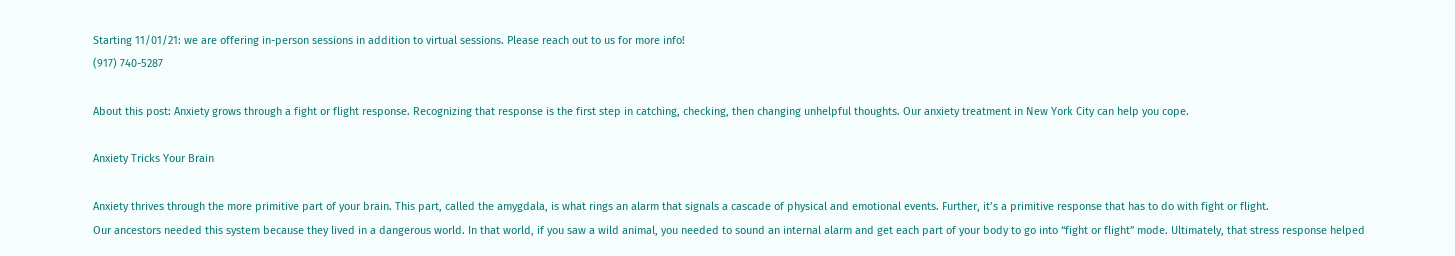Starting 11/01/21: we are offering in-person sessions in addition to virtual sessions. Please reach out to us for more info!
(917) 740-5287

About this post: Anxiety grows through a fight or flight response. Recognizing that response is the first step in catching, checking, then changing unhelpful thoughts. Our anxiety treatment in New York City can help you cope.

Anxiety Tricks Your Brain

Anxiety thrives through the more primitive part of your brain. This part, called the amygdala, is what rings an alarm that signals a cascade of physical and emotional events. Further, it’s a primitive response that has to do with fight or flight.
Our ancestors needed this system because they lived in a dangerous world. In that world, if you saw a wild animal, you needed to sound an internal alarm and get each part of your body to go into “fight or flight” mode. Ultimately, that stress response helped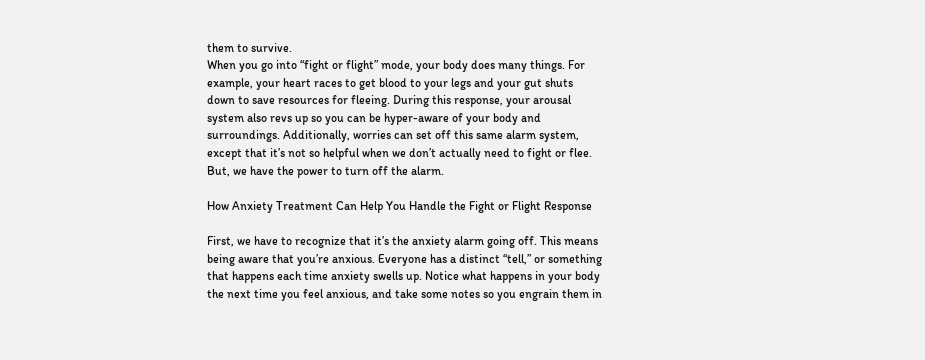them to survive.
When you go into “fight or flight” mode, your body does many things. For example, your heart races to get blood to your legs and your gut shuts down to save resources for fleeing. During this response, your arousal system also revs up so you can be hyper-aware of your body and surroundings. Additionally, worries can set off this same alarm system, except that it’s not so helpful when we don’t actually need to fight or flee. But, we have the power to turn off the alarm.

How Anxiety Treatment Can Help You Handle the Fight or Flight Response

First, we have to recognize that it’s the anxiety alarm going off. This means being aware that you’re anxious. Everyone has a distinct “tell,” or something that happens each time anxiety swells up. Notice what happens in your body the next time you feel anxious, and take some notes so you engrain them in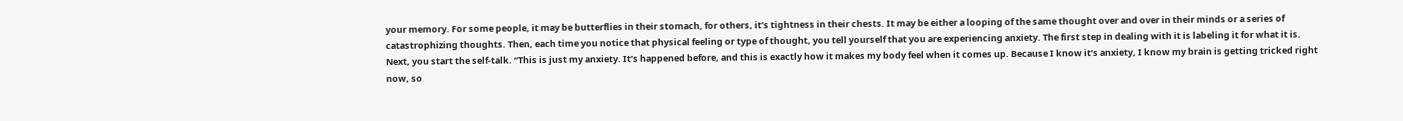your memory. For some people, it may be butterflies in their stomach, for others, it’s tightness in their chests. It may be either a looping of the same thought over and over in their minds or a series of catastrophizing thoughts. Then, each time you notice that physical feeling or type of thought, you tell yourself that you are experiencing anxiety. The first step in dealing with it is labeling it for what it is.
Next, you start the self-talk. “This is just my anxiety. It’s happened before, and this is exactly how it makes my body feel when it comes up. Because I know it’s anxiety, I know my brain is getting tricked right now, so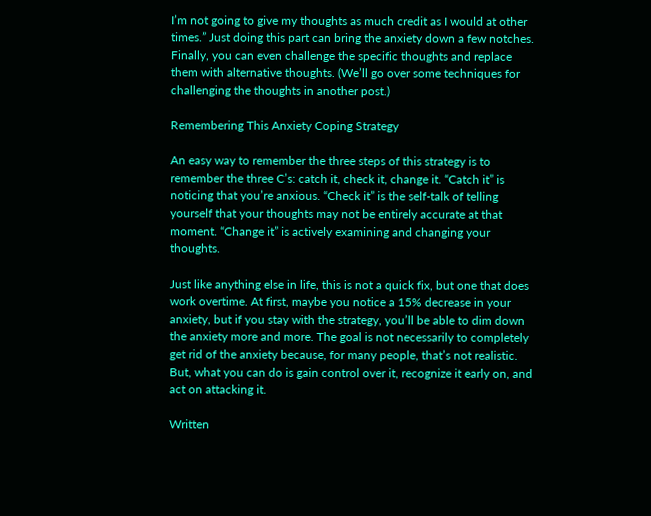I’m not going to give my thoughts as much credit as I would at other times.” Just doing this part can bring the anxiety down a few notches.
Finally, you can even challenge the specific thoughts and replace them with alternative thoughts. (We’ll go over some techniques for challenging the thoughts in another post.)

Remembering This Anxiety Coping Strategy

An easy way to remember the three steps of this strategy is to remember the three C’s: catch it, check it, change it. “Catch it” is noticing that you’re anxious. “Check it” is the self-talk of telling yourself that your thoughts may not be entirely accurate at that moment. “Change it” is actively examining and changing your thoughts.

Just like anything else in life, this is not a quick fix, but one that does work overtime. At first, maybe you notice a 15% decrease in your anxiety, but if you stay with the strategy, you’ll be able to dim down the anxiety more and more. The goal is not necessarily to completely get rid of the anxiety because, for many people, that’s not realistic. But, what you can do is gain control over it, recognize it early on, and act on attacking it.

Written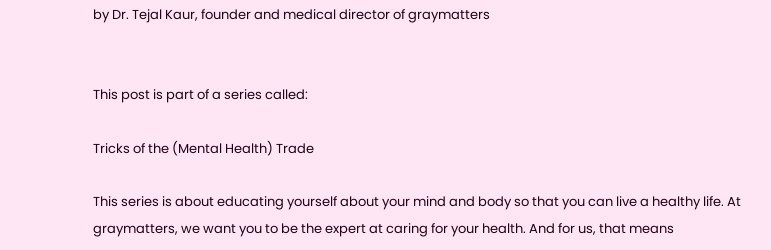by Dr. Tejal Kaur, founder and medical director of graymatters


This post is part of a series called:

Tricks of the (Mental Health) Trade

This series is about educating yourself about your mind and body so that you can live a healthy life. At graymatters, we want you to be the expert at caring for your health. And for us, that means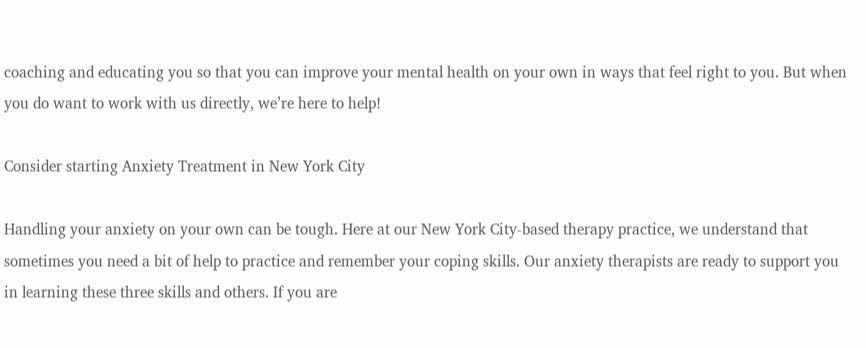coaching and educating you so that you can improve your mental health on your own in ways that feel right to you. But when you do want to work with us directly, we’re here to help!

Consider starting Anxiety Treatment in New York City

Handling your anxiety on your own can be tough. Here at our New York City-based therapy practice, we understand that sometimes you need a bit of help to practice and remember your coping skills. Our anxiety therapists are ready to support you in learning these three skills and others. If you are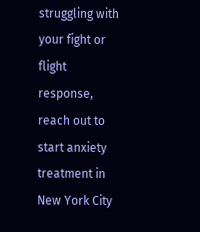struggling with your fight or flight response, reach out to start anxiety treatment in New York City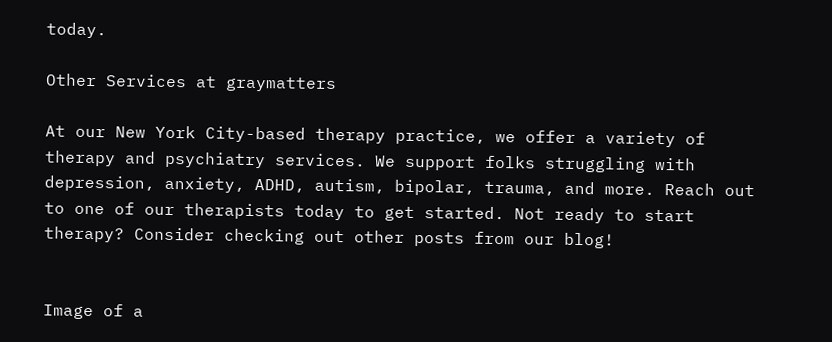today.

Other Services at graymatters

At our New York City-based therapy practice, we offer a variety of therapy and psychiatry services. We support folks struggling with depression, anxiety, ADHD, autism, bipolar, trauma, and more. Reach out to one of our therapists today to get started. Not ready to start therapy? Consider checking out other posts from our blog!


Image of a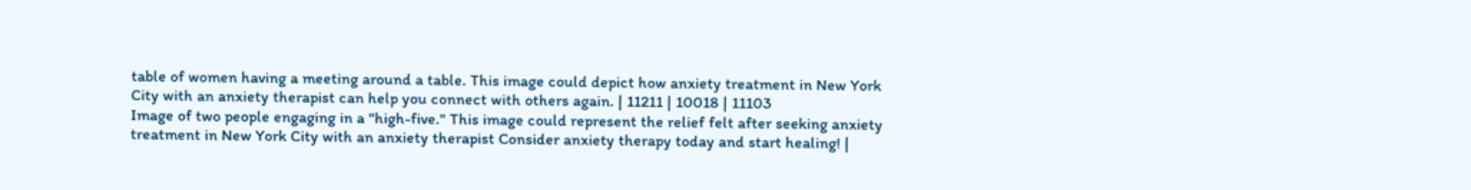table of women having a meeting around a table. This image could depict how anxiety treatment in New York City with an anxiety therapist can help you connect with others again. | 11211 | 10018 | 11103
Image of two people engaging in a "high-five." This image could represent the relief felt after seeking anxiety treatment in New York City with an anxiety therapist Consider anxiety therapy today and start healing! |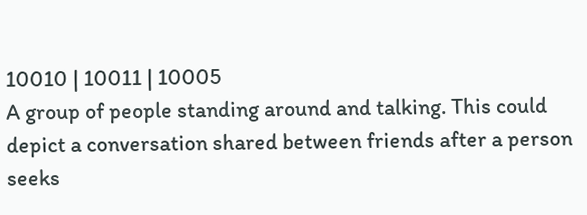10010 | 10011 | 10005
A group of people standing around and talking. This could depict a conversation shared between friends after a person seeks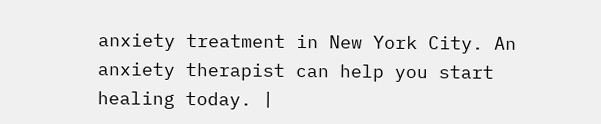anxiety treatment in New York City. An anxiety therapist can help you start healing today. |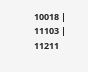10018 | 11103 | 11211